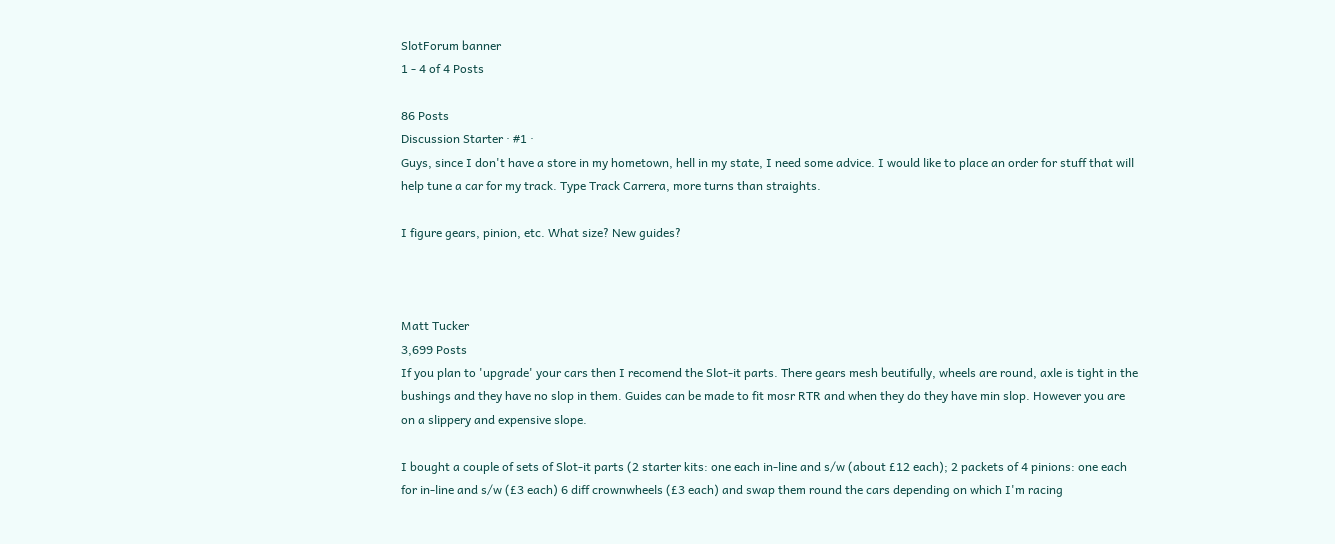SlotForum banner
1 - 4 of 4 Posts

86 Posts
Discussion Starter · #1 ·
Guys, since I don't have a store in my hometown, hell in my state, I need some advice. I would like to place an order for stuff that will help tune a car for my track. Type Track Carrera, more turns than straights.

I figure gears, pinion, etc. What size? New guides?



Matt Tucker
3,699 Posts
If you plan to 'upgrade' your cars then I recomend the Slot-it parts. There gears mesh beutifully, wheels are round, axle is tight in the bushings and they have no slop in them. Guides can be made to fit mosr RTR and when they do they have min slop. However you are on a slippery and expensive slope.

I bought a couple of sets of Slot-it parts (2 starter kits: one each in-line and s/w (about £12 each); 2 packets of 4 pinions: one each for in-line and s/w (£3 each) 6 diff crownwheels (£3 each) and swap them round the cars depending on which I'm racing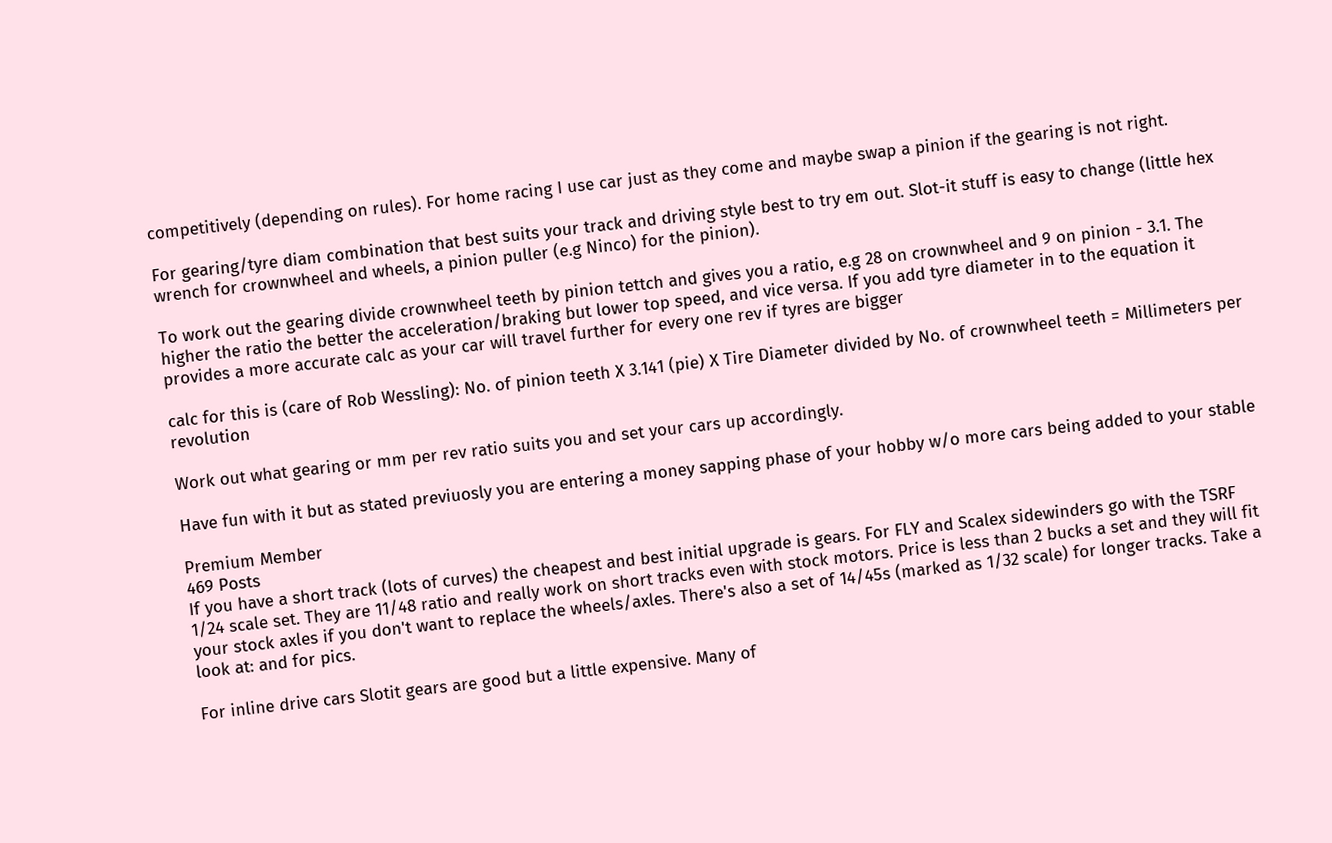competitively (depending on rules). For home racing I use car just as they come and maybe swap a pinion if the gearing is not right.

For gearing/tyre diam combination that best suits your track and driving style best to try em out. Slot-it stuff is easy to change (little hex wrench for crownwheel and wheels, a pinion puller (e.g Ninco) for the pinion).

To work out the gearing divide crownwheel teeth by pinion tettch and gives you a ratio, e.g 28 on crownwheel and 9 on pinion - 3.1. The higher the ratio the better the acceleration/braking but lower top speed, and vice versa. If you add tyre diameter in to the equation it provides a more accurate calc as your car will travel further for every one rev if tyres are bigger

calc for this is (care of Rob Wessling): No. of pinion teeth X 3.141 (pie) X Tire Diameter divided by No. of crownwheel teeth = Millimeters per revolution

Work out what gearing or mm per rev ratio suits you and set your cars up accordingly.

Have fun with it but as stated previuosly you are entering a money sapping phase of your hobby w/o more cars being added to your stable

Premium Member
469 Posts
If you have a short track (lots of curves) the cheapest and best initial upgrade is gears. For FLY and Scalex sidewinders go with the TSRF 1/24 scale set. They are 11/48 ratio and really work on short tracks even with stock motors. Price is less than 2 bucks a set and they will fit your stock axles if you don't want to replace the wheels/axles. There's also a set of 14/45s (marked as 1/32 scale) for longer tracks. Take a look at: and for pics.

For inline drive cars Slotit gears are good but a little expensive. Many of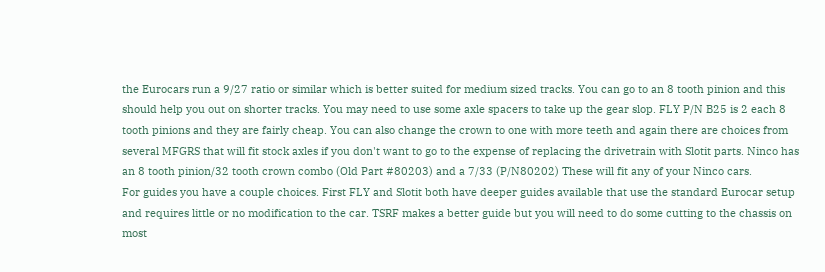the Eurocars run a 9/27 ratio or similar which is better suited for medium sized tracks. You can go to an 8 tooth pinion and this should help you out on shorter tracks. You may need to use some axle spacers to take up the gear slop. FLY P/N B25 is 2 each 8 tooth pinions and they are fairly cheap. You can also change the crown to one with more teeth and again there are choices from several MFGRS that will fit stock axles if you don't want to go to the expense of replacing the drivetrain with Slotit parts. Ninco has an 8 tooth pinion/32 tooth crown combo (Old Part #80203) and a 7/33 (P/N80202) These will fit any of your Ninco cars.
For guides you have a couple choices. First FLY and Slotit both have deeper guides available that use the standard Eurocar setup and requires little or no modification to the car. TSRF makes a better guide but you will need to do some cutting to the chassis on most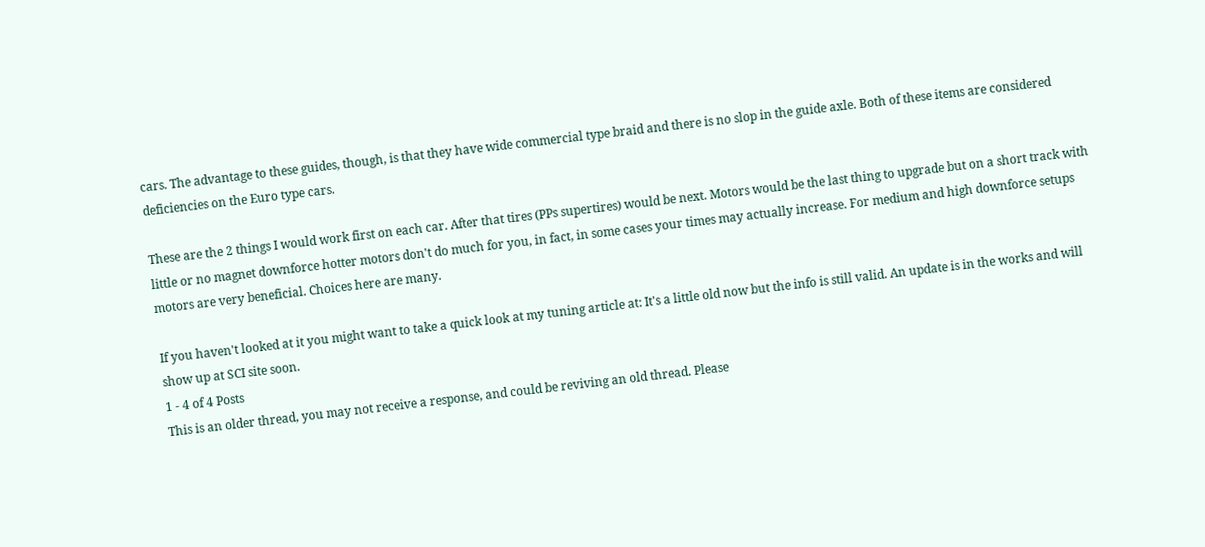cars. The advantage to these guides, though, is that they have wide commercial type braid and there is no slop in the guide axle. Both of these items are considered deficiencies on the Euro type cars.

These are the 2 things I would work first on each car. After that tires (PPs supertires) would be next. Motors would be the last thing to upgrade but on a short track with little or no magnet downforce hotter motors don't do much for you, in fact, in some cases your times may actually increase. For medium and high downforce setups motors are very beneficial. Choices here are many.

If you haven't looked at it you might want to take a quick look at my tuning article at: It's a little old now but the info is still valid. An update is in the works and will show up at SCI site soon.
1 - 4 of 4 Posts
This is an older thread, you may not receive a response, and could be reviving an old thread. Please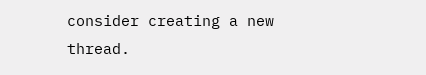consider creating a new thread.